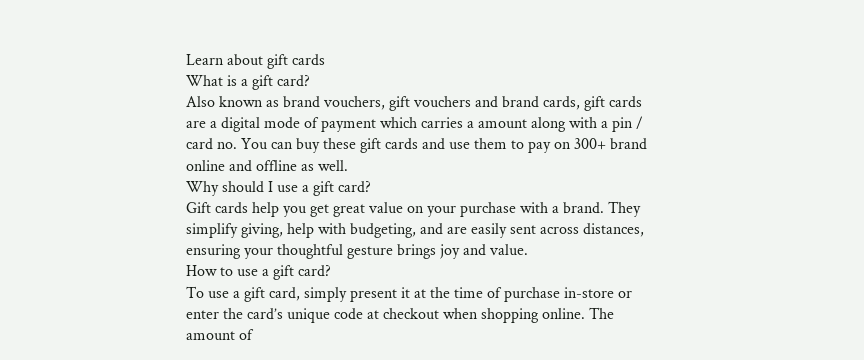Learn about gift cards
What is a gift card?
Also known as brand vouchers, gift vouchers and brand cards, gift cards are a digital mode of payment which carries a amount along with a pin / card no. You can buy these gift cards and use them to pay on 300+ brand online and offline as well.
Why should I use a gift card?
Gift cards help you get great value on your purchase with a brand. They simplify giving, help with budgeting, and are easily sent across distances, ensuring your thoughtful gesture brings joy and value.
How to use a gift card?
To use a gift card, simply present it at the time of purchase in-store or enter the card’s unique code at checkout when shopping online. The amount of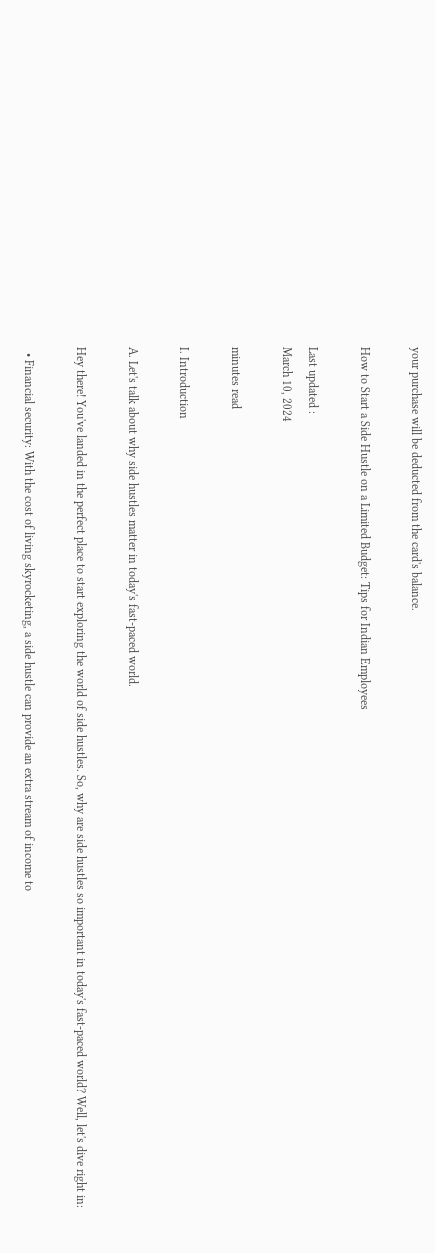your purchase will be deducted from the card's balance.

How to Start a Side Hustle on a Limited Budget: Tips for Indian Employees

Last updated :
March 10, 2024

minutes read

I. Introduction

A. Let's talk about why side hustles matter in today's fast-paced world.

Hey there! You've landed in the perfect place to start exploring the world of side hustles. So, why are side hustles so important in today's fast-paced world? Well, let's dive right in:

  • Financial security: With the cost of living skyrocketing, a side hustle can provide an extra stream of income to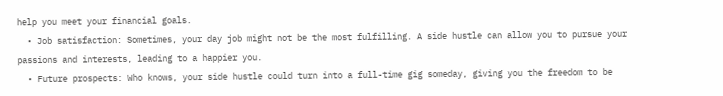help you meet your financial goals.
  • Job satisfaction: Sometimes, your day job might not be the most fulfilling. A side hustle can allow you to pursue your passions and interests, leading to a happier you.
  • Future prospects: Who knows, your side hustle could turn into a full-time gig someday, giving you the freedom to be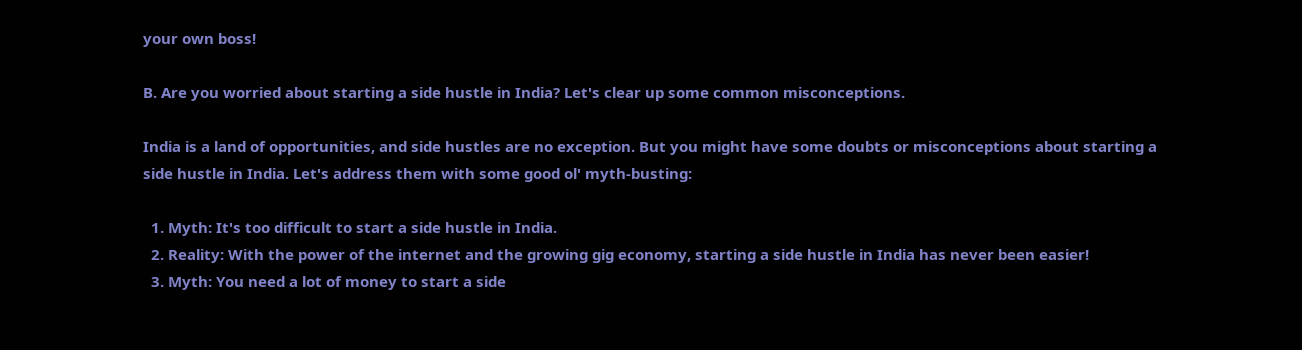your own boss!

B. Are you worried about starting a side hustle in India? Let's clear up some common misconceptions.

India is a land of opportunities, and side hustles are no exception. But you might have some doubts or misconceptions about starting a side hustle in India. Let's address them with some good ol' myth-busting:

  1. Myth: It's too difficult to start a side hustle in India.
  2. Reality: With the power of the internet and the growing gig economy, starting a side hustle in India has never been easier!
  3. Myth: You need a lot of money to start a side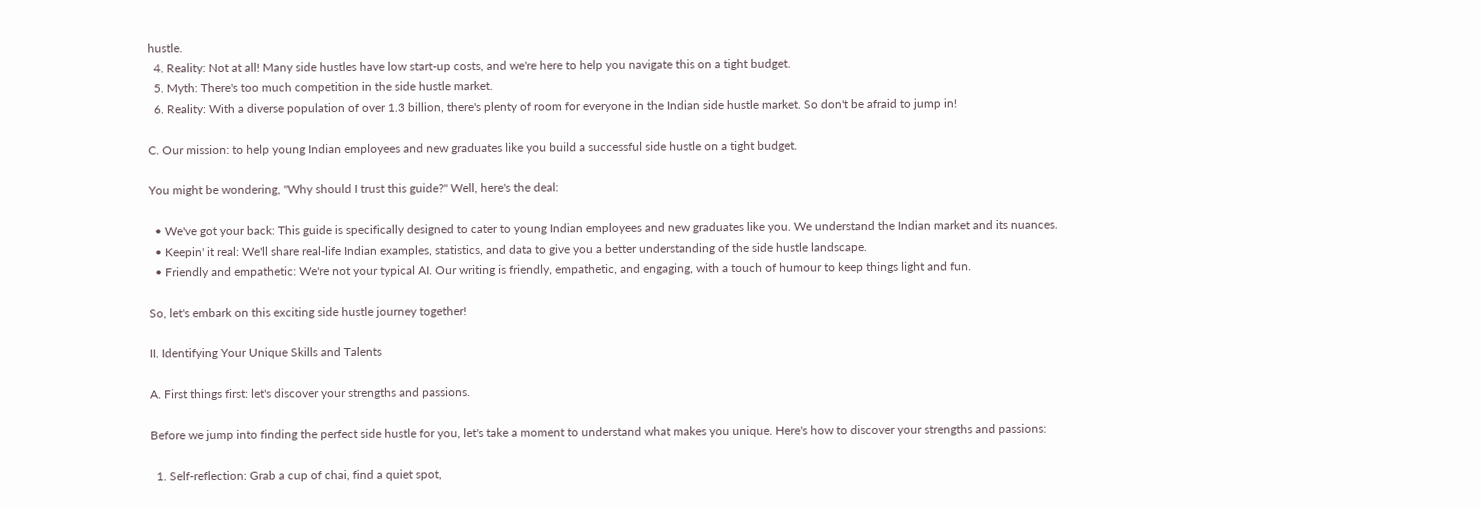hustle.
  4. Reality: Not at all! Many side hustles have low start-up costs, and we're here to help you navigate this on a tight budget.
  5. Myth: There's too much competition in the side hustle market.
  6. Reality: With a diverse population of over 1.3 billion, there's plenty of room for everyone in the Indian side hustle market. So don't be afraid to jump in!

C. Our mission: to help young Indian employees and new graduates like you build a successful side hustle on a tight budget.

You might be wondering, "Why should I trust this guide?" Well, here's the deal:

  • We've got your back: This guide is specifically designed to cater to young Indian employees and new graduates like you. We understand the Indian market and its nuances.
  • Keepin' it real: We'll share real-life Indian examples, statistics, and data to give you a better understanding of the side hustle landscape.
  • Friendly and empathetic: We're not your typical AI. Our writing is friendly, empathetic, and engaging, with a touch of humour to keep things light and fun.

So, let's embark on this exciting side hustle journey together!

II. Identifying Your Unique Skills and Talents

A. First things first: let's discover your strengths and passions.

Before we jump into finding the perfect side hustle for you, let's take a moment to understand what makes you unique. Here's how to discover your strengths and passions:

  1. Self-reflection: Grab a cup of chai, find a quiet spot,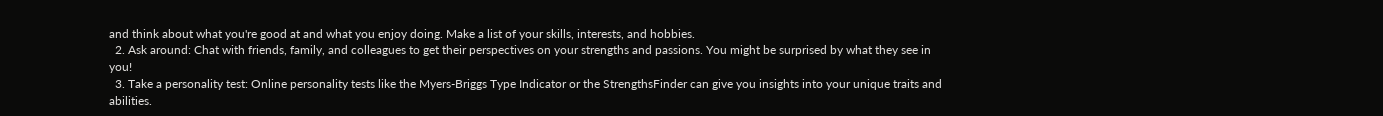and think about what you're good at and what you enjoy doing. Make a list of your skills, interests, and hobbies.
  2. Ask around: Chat with friends, family, and colleagues to get their perspectives on your strengths and passions. You might be surprised by what they see in you!
  3. Take a personality test: Online personality tests like the Myers-Briggs Type Indicator or the StrengthsFinder can give you insights into your unique traits and abilities.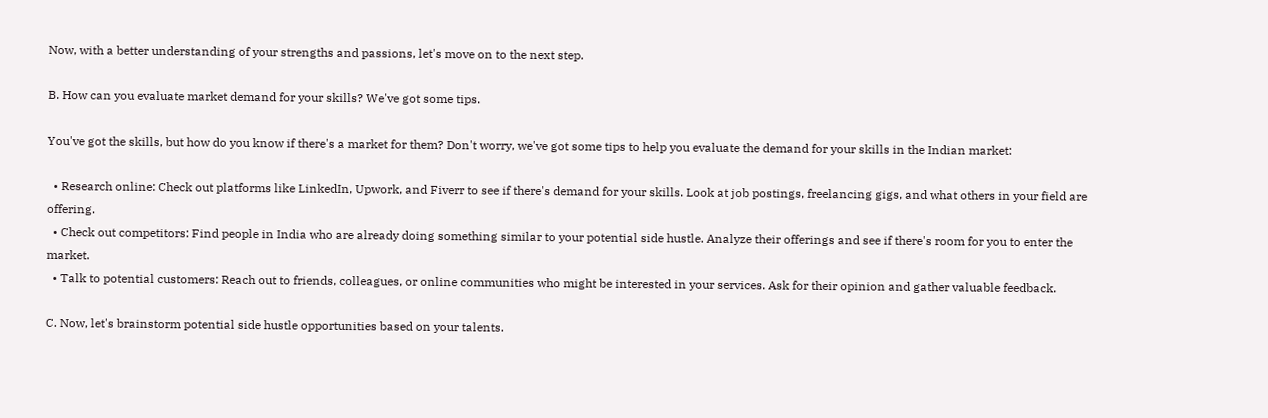Now, with a better understanding of your strengths and passions, let's move on to the next step.

B. How can you evaluate market demand for your skills? We've got some tips.

You've got the skills, but how do you know if there's a market for them? Don't worry, we've got some tips to help you evaluate the demand for your skills in the Indian market:

  • Research online: Check out platforms like LinkedIn, Upwork, and Fiverr to see if there's demand for your skills. Look at job postings, freelancing gigs, and what others in your field are offering.
  • Check out competitors: Find people in India who are already doing something similar to your potential side hustle. Analyze their offerings and see if there's room for you to enter the market.
  • Talk to potential customers: Reach out to friends, colleagues, or online communities who might be interested in your services. Ask for their opinion and gather valuable feedback.

C. Now, let's brainstorm potential side hustle opportunities based on your talents.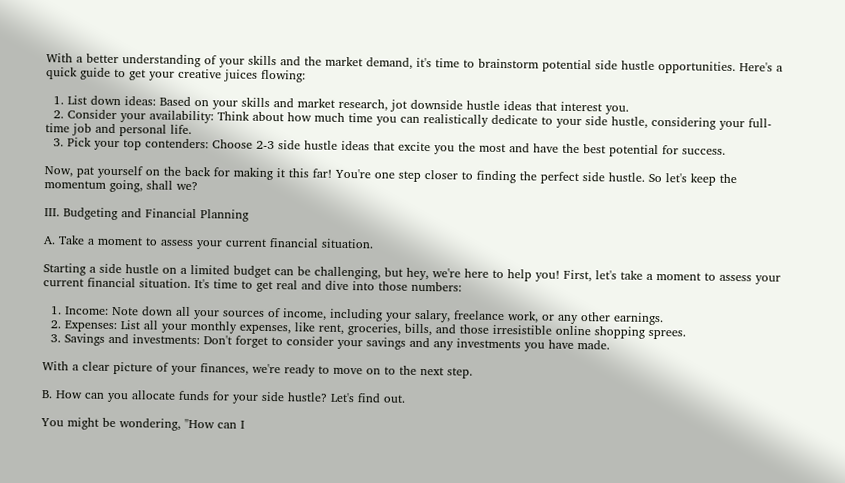With a better understanding of your skills and the market demand, it's time to brainstorm potential side hustle opportunities. Here's a quick guide to get your creative juices flowing:

  1. List down ideas: Based on your skills and market research, jot downside hustle ideas that interest you.
  2. Consider your availability: Think about how much time you can realistically dedicate to your side hustle, considering your full-time job and personal life.
  3. Pick your top contenders: Choose 2-3 side hustle ideas that excite you the most and have the best potential for success.

Now, pat yourself on the back for making it this far! You're one step closer to finding the perfect side hustle. So let's keep the momentum going, shall we?

III. Budgeting and Financial Planning

A. Take a moment to assess your current financial situation.

Starting a side hustle on a limited budget can be challenging, but hey, we're here to help you! First, let's take a moment to assess your current financial situation. It's time to get real and dive into those numbers:

  1. Income: Note down all your sources of income, including your salary, freelance work, or any other earnings.
  2. Expenses: List all your monthly expenses, like rent, groceries, bills, and those irresistible online shopping sprees.
  3. Savings and investments: Don't forget to consider your savings and any investments you have made.

With a clear picture of your finances, we're ready to move on to the next step.

B. How can you allocate funds for your side hustle? Let's find out.

You might be wondering, "How can I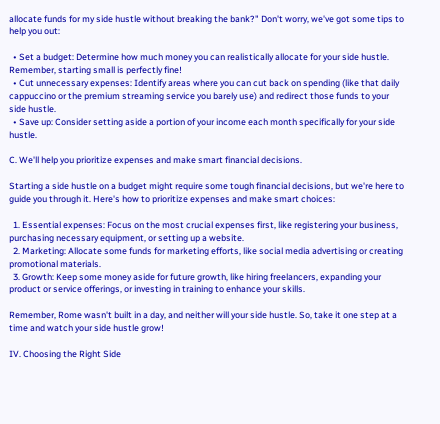allocate funds for my side hustle without breaking the bank?" Don't worry, we've got some tips to help you out:

  • Set a budget: Determine how much money you can realistically allocate for your side hustle. Remember, starting small is perfectly fine!
  • Cut unnecessary expenses: Identify areas where you can cut back on spending (like that daily cappuccino or the premium streaming service you barely use) and redirect those funds to your side hustle.
  • Save up: Consider setting aside a portion of your income each month specifically for your side hustle.

C. We'll help you prioritize expenses and make smart financial decisions.

Starting a side hustle on a budget might require some tough financial decisions, but we're here to guide you through it. Here's how to prioritize expenses and make smart choices:

  1. Essential expenses: Focus on the most crucial expenses first, like registering your business, purchasing necessary equipment, or setting up a website.
  2. Marketing: Allocate some funds for marketing efforts, like social media advertising or creating promotional materials.
  3. Growth: Keep some money aside for future growth, like hiring freelancers, expanding your product or service offerings, or investing in training to enhance your skills.

Remember, Rome wasn't built in a day, and neither will your side hustle. So, take it one step at a time and watch your side hustle grow!

IV. Choosing the Right Side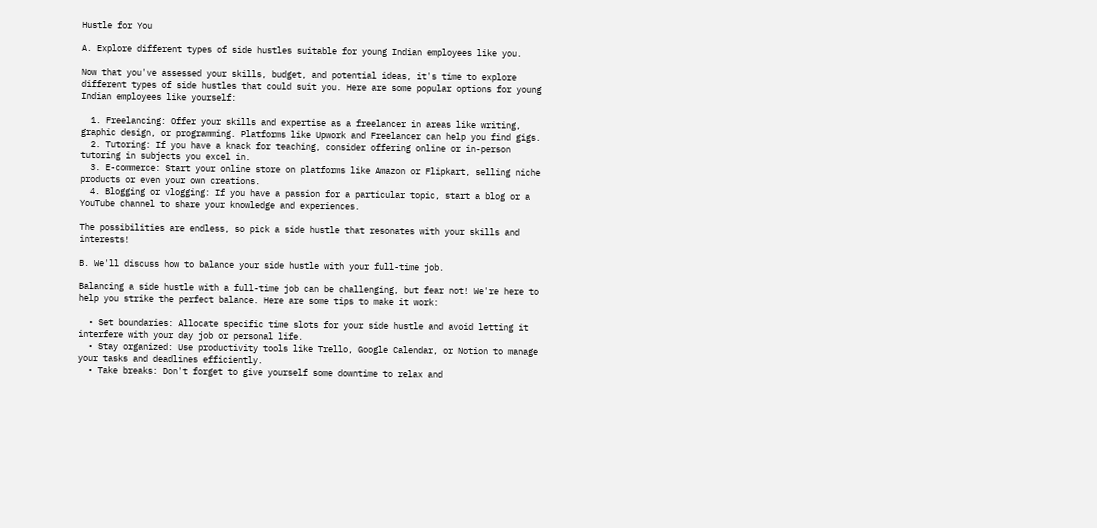Hustle for You

A. Explore different types of side hustles suitable for young Indian employees like you.

Now that you've assessed your skills, budget, and potential ideas, it's time to explore different types of side hustles that could suit you. Here are some popular options for young Indian employees like yourself:

  1. Freelancing: Offer your skills and expertise as a freelancer in areas like writing, graphic design, or programming. Platforms like Upwork and Freelancer can help you find gigs.
  2. Tutoring: If you have a knack for teaching, consider offering online or in-person tutoring in subjects you excel in.
  3. E-commerce: Start your online store on platforms like Amazon or Flipkart, selling niche products or even your own creations.
  4. Blogging or vlogging: If you have a passion for a particular topic, start a blog or a YouTube channel to share your knowledge and experiences.

The possibilities are endless, so pick a side hustle that resonates with your skills and interests!

B. We'll discuss how to balance your side hustle with your full-time job.

Balancing a side hustle with a full-time job can be challenging, but fear not! We're here to help you strike the perfect balance. Here are some tips to make it work:

  • Set boundaries: Allocate specific time slots for your side hustle and avoid letting it interfere with your day job or personal life.
  • Stay organized: Use productivity tools like Trello, Google Calendar, or Notion to manage your tasks and deadlines efficiently.
  • Take breaks: Don't forget to give yourself some downtime to relax and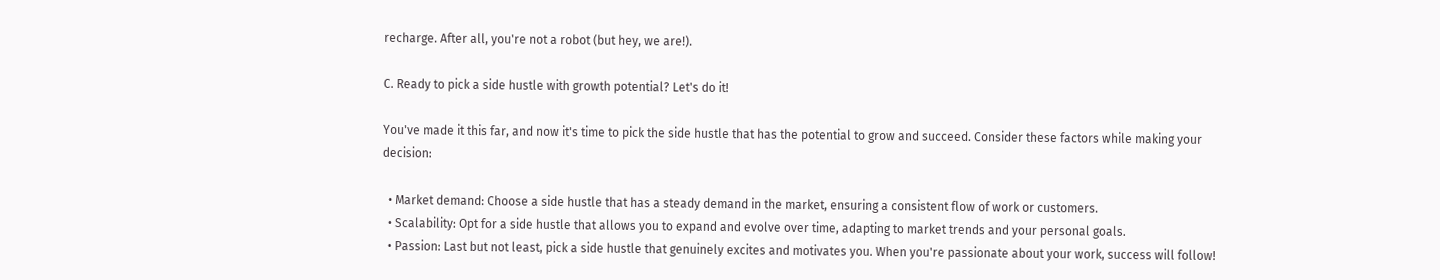recharge. After all, you're not a robot (but hey, we are!).

C. Ready to pick a side hustle with growth potential? Let's do it!

You've made it this far, and now it's time to pick the side hustle that has the potential to grow and succeed. Consider these factors while making your decision:

  • Market demand: Choose a side hustle that has a steady demand in the market, ensuring a consistent flow of work or customers.
  • Scalability: Opt for a side hustle that allows you to expand and evolve over time, adapting to market trends and your personal goals.
  • Passion: Last but not least, pick a side hustle that genuinely excites and motivates you. When you're passionate about your work, success will follow!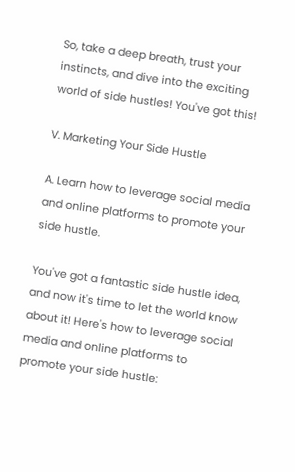So, take a deep breath, trust your instincts, and dive into the exciting world of side hustles! You've got this!

V. Marketing Your Side Hustle

A. Learn how to leverage social media and online platforms to promote your side hustle.

You've got a fantastic side hustle idea, and now it's time to let the world know about it! Here's how to leverage social media and online platforms to promote your side hustle: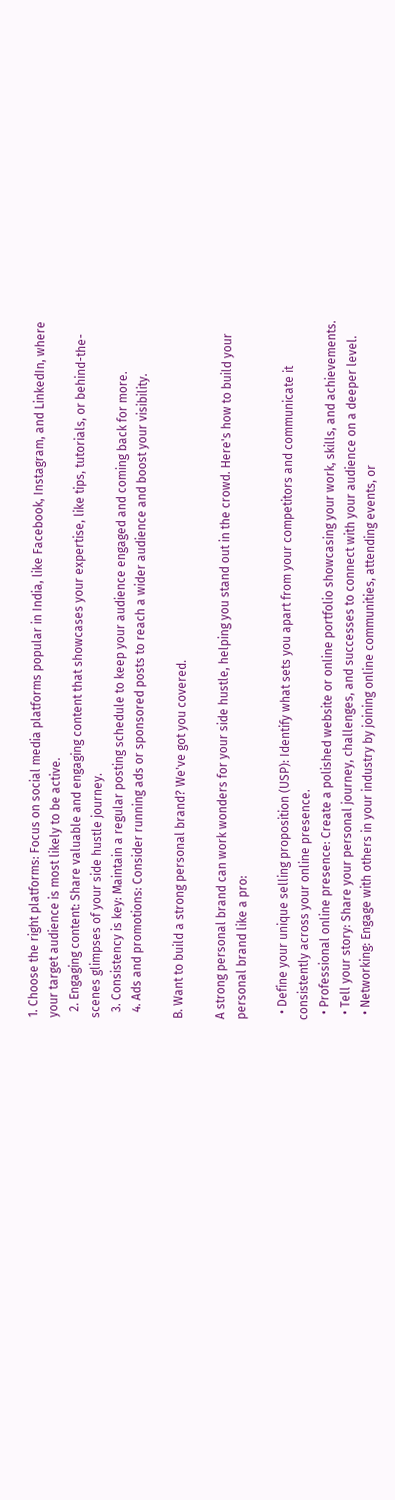1. Choose the right platforms: Focus on social media platforms popular in India, like Facebook, Instagram, and LinkedIn, where your target audience is most likely to be active.
  2. Engaging content: Share valuable and engaging content that showcases your expertise, like tips, tutorials, or behind-the-scenes glimpses of your side hustle journey.
  3. Consistency is key: Maintain a regular posting schedule to keep your audience engaged and coming back for more.
  4. Ads and promotions: Consider running ads or sponsored posts to reach a wider audience and boost your visibility.

B. Want to build a strong personal brand? We've got you covered.

A strong personal brand can work wonders for your side hustle, helping you stand out in the crowd. Here's how to build your personal brand like a pro:

  • Define your unique selling proposition (USP): Identify what sets you apart from your competitors and communicate it consistently across your online presence.
  • Professional online presence: Create a polished website or online portfolio showcasing your work, skills, and achievements.
  • Tell your story: Share your personal journey, challenges, and successes to connect with your audience on a deeper level.
  • Networking: Engage with others in your industry by joining online communities, attending events, or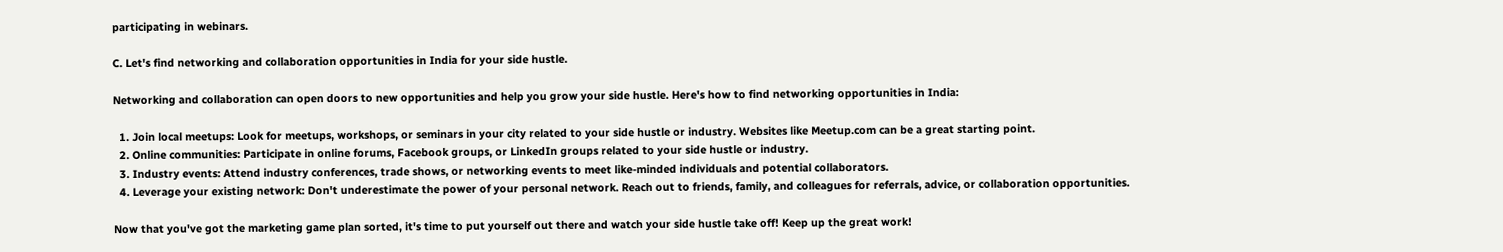participating in webinars.

C. Let's find networking and collaboration opportunities in India for your side hustle.

Networking and collaboration can open doors to new opportunities and help you grow your side hustle. Here's how to find networking opportunities in India:

  1. Join local meetups: Look for meetups, workshops, or seminars in your city related to your side hustle or industry. Websites like Meetup.com can be a great starting point.
  2. Online communities: Participate in online forums, Facebook groups, or LinkedIn groups related to your side hustle or industry.
  3. Industry events: Attend industry conferences, trade shows, or networking events to meet like-minded individuals and potential collaborators.
  4. Leverage your existing network: Don't underestimate the power of your personal network. Reach out to friends, family, and colleagues for referrals, advice, or collaboration opportunities.

Now that you've got the marketing game plan sorted, it's time to put yourself out there and watch your side hustle take off! Keep up the great work!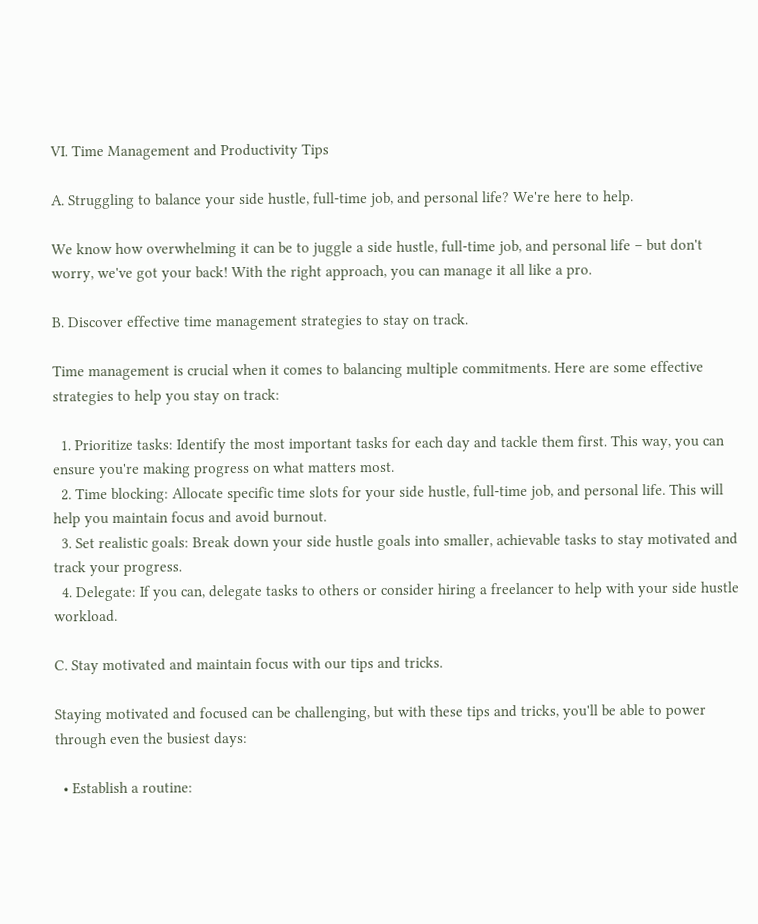VI. Time Management and Productivity Tips

A. Struggling to balance your side hustle, full-time job, and personal life? We're here to help.

We know how overwhelming it can be to juggle a side hustle, full-time job, and personal life – but don't worry, we've got your back! With the right approach, you can manage it all like a pro.

B. Discover effective time management strategies to stay on track.

Time management is crucial when it comes to balancing multiple commitments. Here are some effective strategies to help you stay on track:

  1. Prioritize tasks: Identify the most important tasks for each day and tackle them first. This way, you can ensure you're making progress on what matters most.
  2. Time blocking: Allocate specific time slots for your side hustle, full-time job, and personal life. This will help you maintain focus and avoid burnout.
  3. Set realistic goals: Break down your side hustle goals into smaller, achievable tasks to stay motivated and track your progress.
  4. Delegate: If you can, delegate tasks to others or consider hiring a freelancer to help with your side hustle workload.

C. Stay motivated and maintain focus with our tips and tricks.

Staying motivated and focused can be challenging, but with these tips and tricks, you'll be able to power through even the busiest days:

  • Establish a routine: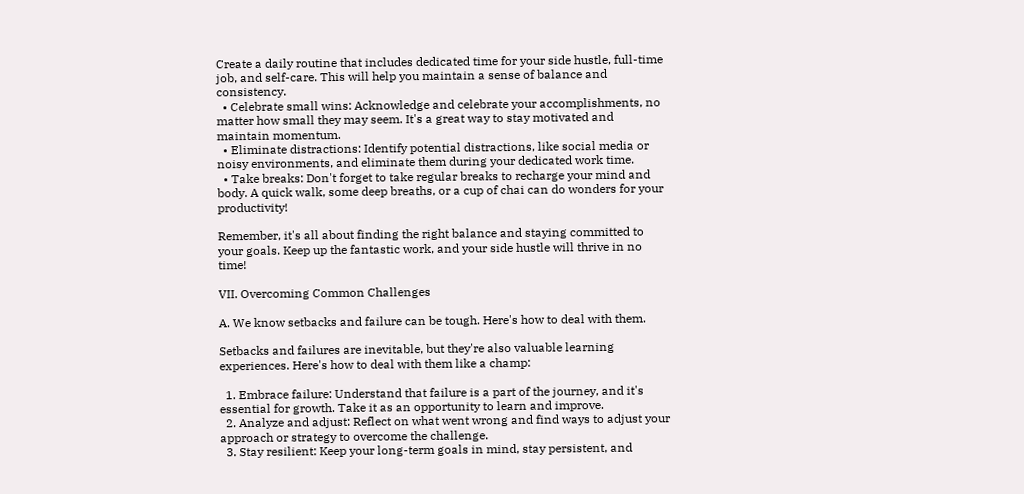Create a daily routine that includes dedicated time for your side hustle, full-time job, and self-care. This will help you maintain a sense of balance and consistency.
  • Celebrate small wins: Acknowledge and celebrate your accomplishments, no matter how small they may seem. It's a great way to stay motivated and maintain momentum.
  • Eliminate distractions: Identify potential distractions, like social media or noisy environments, and eliminate them during your dedicated work time.
  • Take breaks: Don't forget to take regular breaks to recharge your mind and body. A quick walk, some deep breaths, or a cup of chai can do wonders for your productivity!

Remember, it's all about finding the right balance and staying committed to your goals. Keep up the fantastic work, and your side hustle will thrive in no time!

VII. Overcoming Common Challenges

A. We know setbacks and failure can be tough. Here's how to deal with them.

Setbacks and failures are inevitable, but they're also valuable learning experiences. Here's how to deal with them like a champ:

  1. Embrace failure: Understand that failure is a part of the journey, and it's essential for growth. Take it as an opportunity to learn and improve.
  2. Analyze and adjust: Reflect on what went wrong and find ways to adjust your approach or strategy to overcome the challenge.
  3. Stay resilient: Keep your long-term goals in mind, stay persistent, and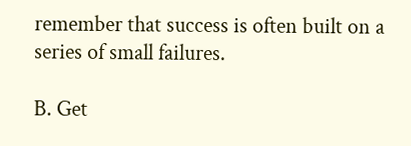remember that success is often built on a series of small failures.

B. Get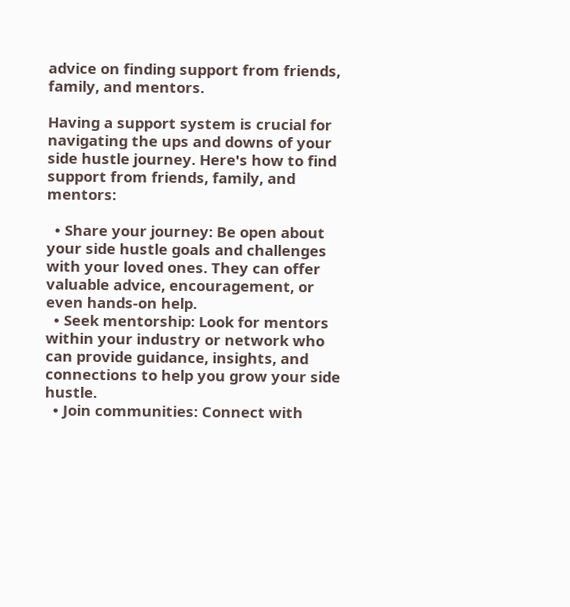advice on finding support from friends, family, and mentors.

Having a support system is crucial for navigating the ups and downs of your side hustle journey. Here's how to find support from friends, family, and mentors:

  • Share your journey: Be open about your side hustle goals and challenges with your loved ones. They can offer valuable advice, encouragement, or even hands-on help.
  • Seek mentorship: Look for mentors within your industry or network who can provide guidance, insights, and connections to help you grow your side hustle.
  • Join communities: Connect with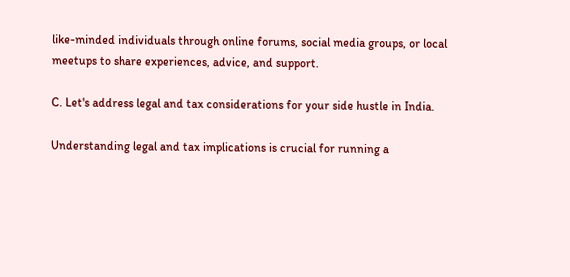like-minded individuals through online forums, social media groups, or local meetups to share experiences, advice, and support.

C. Let's address legal and tax considerations for your side hustle in India.

Understanding legal and tax implications is crucial for running a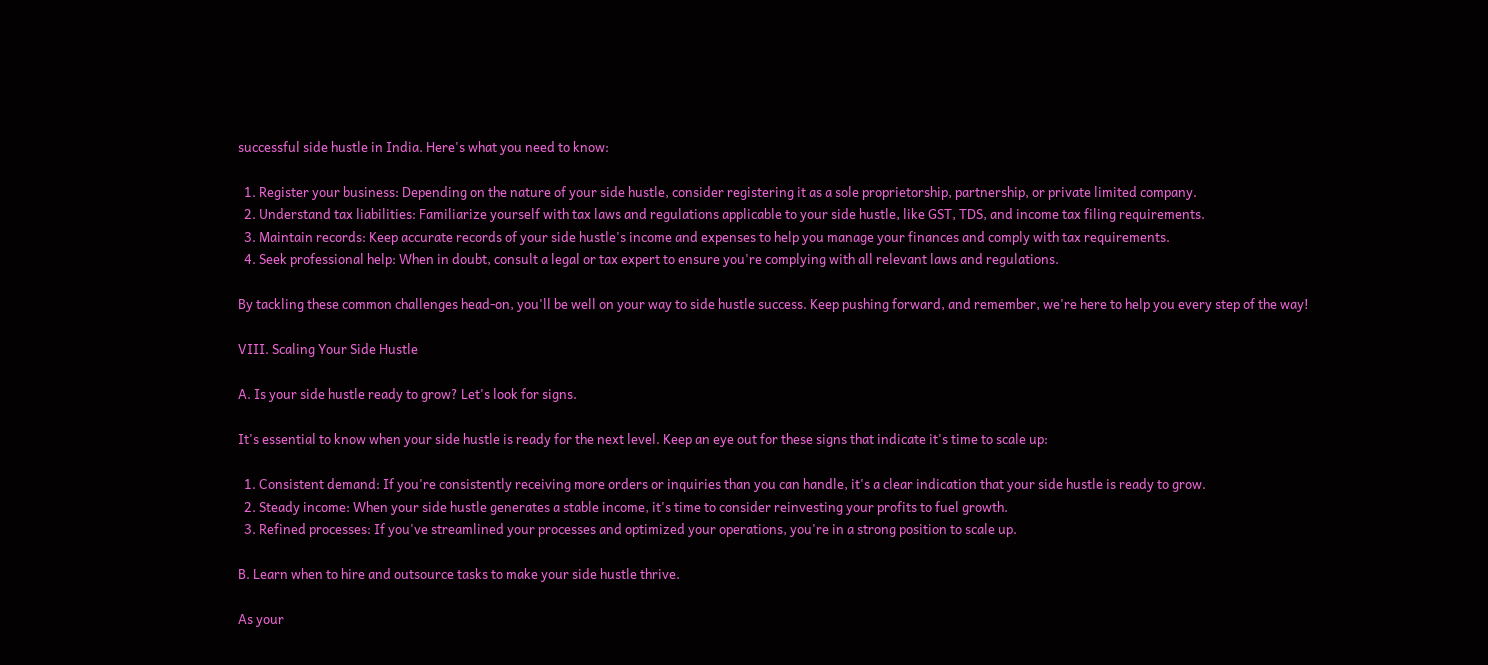successful side hustle in India. Here's what you need to know:

  1. Register your business: Depending on the nature of your side hustle, consider registering it as a sole proprietorship, partnership, or private limited company.
  2. Understand tax liabilities: Familiarize yourself with tax laws and regulations applicable to your side hustle, like GST, TDS, and income tax filing requirements.
  3. Maintain records: Keep accurate records of your side hustle's income and expenses to help you manage your finances and comply with tax requirements.
  4. Seek professional help: When in doubt, consult a legal or tax expert to ensure you're complying with all relevant laws and regulations.

By tackling these common challenges head-on, you'll be well on your way to side hustle success. Keep pushing forward, and remember, we're here to help you every step of the way!

VIII. Scaling Your Side Hustle

A. Is your side hustle ready to grow? Let's look for signs.

It's essential to know when your side hustle is ready for the next level. Keep an eye out for these signs that indicate it's time to scale up:

  1. Consistent demand: If you're consistently receiving more orders or inquiries than you can handle, it's a clear indication that your side hustle is ready to grow.
  2. Steady income: When your side hustle generates a stable income, it's time to consider reinvesting your profits to fuel growth.
  3. Refined processes: If you've streamlined your processes and optimized your operations, you're in a strong position to scale up.

B. Learn when to hire and outsource tasks to make your side hustle thrive.

As your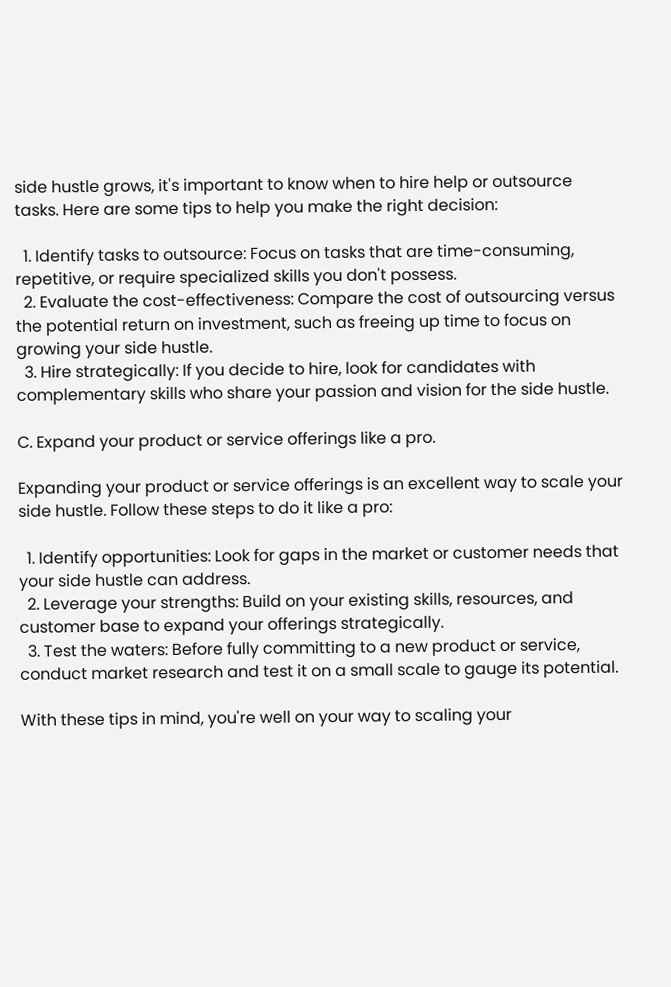side hustle grows, it's important to know when to hire help or outsource tasks. Here are some tips to help you make the right decision:

  1. Identify tasks to outsource: Focus on tasks that are time-consuming, repetitive, or require specialized skills you don't possess.
  2. Evaluate the cost-effectiveness: Compare the cost of outsourcing versus the potential return on investment, such as freeing up time to focus on growing your side hustle.
  3. Hire strategically: If you decide to hire, look for candidates with complementary skills who share your passion and vision for the side hustle.

C. Expand your product or service offerings like a pro.

Expanding your product or service offerings is an excellent way to scale your side hustle. Follow these steps to do it like a pro:

  1. Identify opportunities: Look for gaps in the market or customer needs that your side hustle can address.
  2. Leverage your strengths: Build on your existing skills, resources, and customer base to expand your offerings strategically.
  3. Test the waters: Before fully committing to a new product or service, conduct market research and test it on a small scale to gauge its potential.

With these tips in mind, you're well on your way to scaling your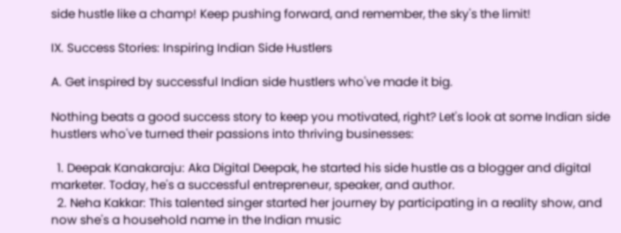side hustle like a champ! Keep pushing forward, and remember, the sky's the limit!

IX. Success Stories: Inspiring Indian Side Hustlers

A. Get inspired by successful Indian side hustlers who've made it big.

Nothing beats a good success story to keep you motivated, right? Let's look at some Indian side hustlers who've turned their passions into thriving businesses:

  1. Deepak Kanakaraju: Aka Digital Deepak, he started his side hustle as a blogger and digital marketer. Today, he's a successful entrepreneur, speaker, and author.
  2. Neha Kakkar: This talented singer started her journey by participating in a reality show, and now she's a household name in the Indian music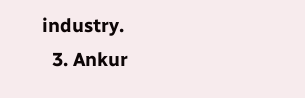industry.
  3. Ankur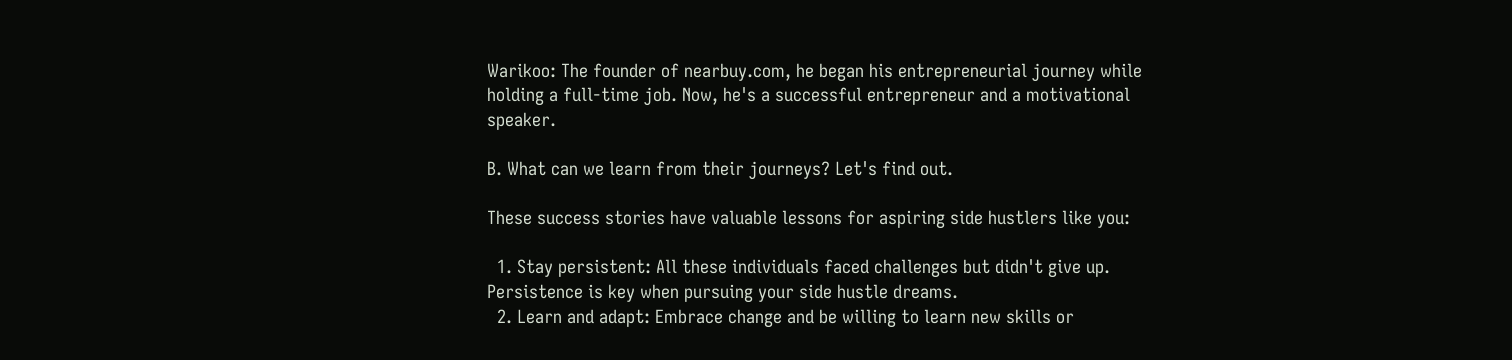Warikoo: The founder of nearbuy.com, he began his entrepreneurial journey while holding a full-time job. Now, he's a successful entrepreneur and a motivational speaker.

B. What can we learn from their journeys? Let's find out.

These success stories have valuable lessons for aspiring side hustlers like you:

  1. Stay persistent: All these individuals faced challenges but didn't give up. Persistence is key when pursuing your side hustle dreams.
  2. Learn and adapt: Embrace change and be willing to learn new skills or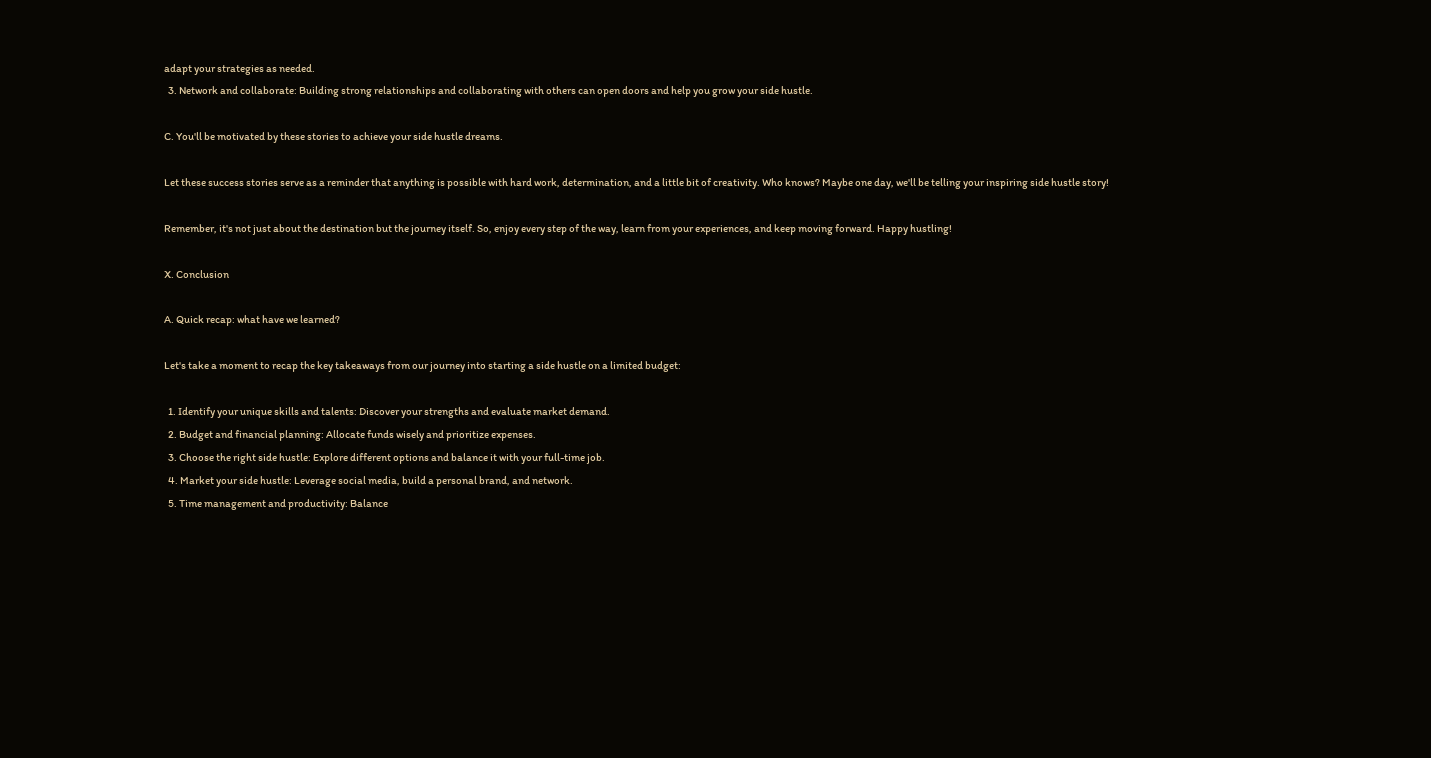adapt your strategies as needed.
  3. Network and collaborate: Building strong relationships and collaborating with others can open doors and help you grow your side hustle.

C. You'll be motivated by these stories to achieve your side hustle dreams.

Let these success stories serve as a reminder that anything is possible with hard work, determination, and a little bit of creativity. Who knows? Maybe one day, we'll be telling your inspiring side hustle story!

Remember, it's not just about the destination but the journey itself. So, enjoy every step of the way, learn from your experiences, and keep moving forward. Happy hustling!

X. Conclusion

A. Quick recap: what have we learned?

Let's take a moment to recap the key takeaways from our journey into starting a side hustle on a limited budget:

  1. Identify your unique skills and talents: Discover your strengths and evaluate market demand.
  2. Budget and financial planning: Allocate funds wisely and prioritize expenses.
  3. Choose the right side hustle: Explore different options and balance it with your full-time job.
  4. Market your side hustle: Leverage social media, build a personal brand, and network.
  5. Time management and productivity: Balance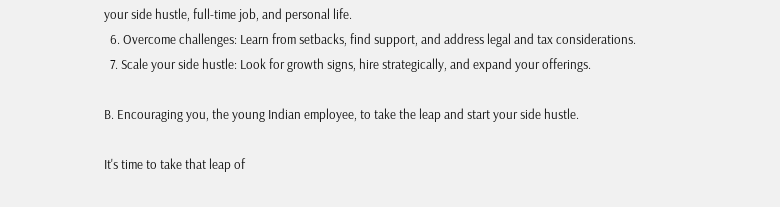your side hustle, full-time job, and personal life.
  6. Overcome challenges: Learn from setbacks, find support, and address legal and tax considerations.
  7. Scale your side hustle: Look for growth signs, hire strategically, and expand your offerings.

B. Encouraging you, the young Indian employee, to take the leap and start your side hustle.

It's time to take that leap of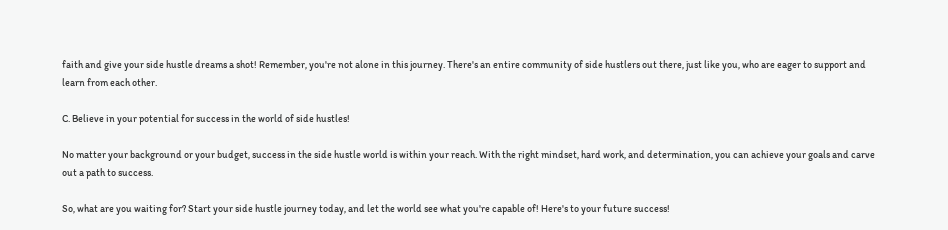faith and give your side hustle dreams a shot! Remember, you're not alone in this journey. There's an entire community of side hustlers out there, just like you, who are eager to support and learn from each other.

C. Believe in your potential for success in the world of side hustles!

No matter your background or your budget, success in the side hustle world is within your reach. With the right mindset, hard work, and determination, you can achieve your goals and carve out a path to success.

So, what are you waiting for? Start your side hustle journey today, and let the world see what you're capable of! Here's to your future success!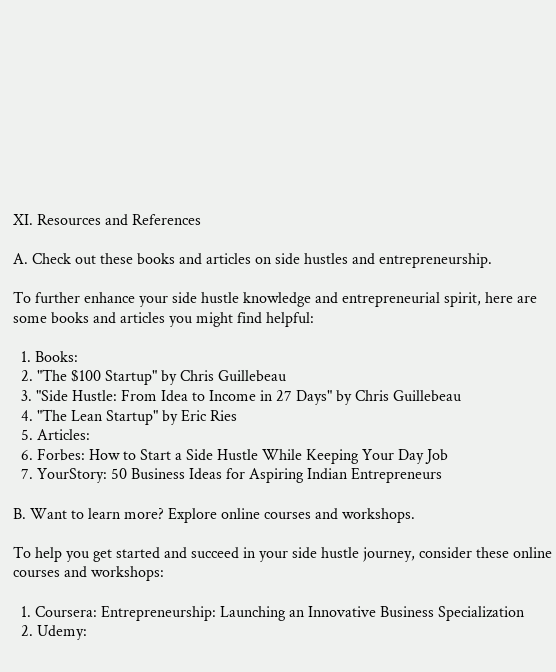XI. Resources and References

A. Check out these books and articles on side hustles and entrepreneurship.

To further enhance your side hustle knowledge and entrepreneurial spirit, here are some books and articles you might find helpful:

  1. Books:
  2. "The $100 Startup" by Chris Guillebeau
  3. "Side Hustle: From Idea to Income in 27 Days" by Chris Guillebeau
  4. "The Lean Startup" by Eric Ries
  5. Articles:
  6. Forbes: How to Start a Side Hustle While Keeping Your Day Job
  7. YourStory: 50 Business Ideas for Aspiring Indian Entrepreneurs

B. Want to learn more? Explore online courses and workshops.

To help you get started and succeed in your side hustle journey, consider these online courses and workshops:

  1. Coursera: Entrepreneurship: Launching an Innovative Business Specialization
  2. Udemy: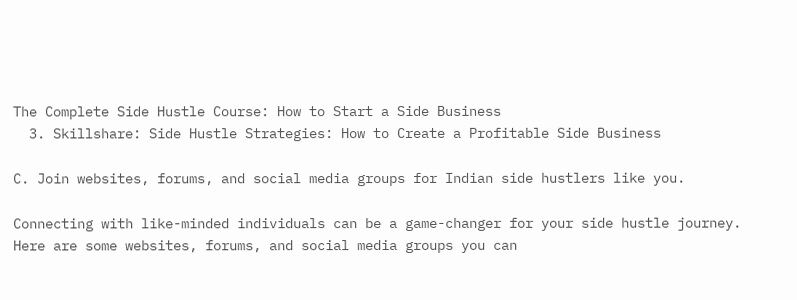The Complete Side Hustle Course: How to Start a Side Business
  3. Skillshare: Side Hustle Strategies: How to Create a Profitable Side Business

C. Join websites, forums, and social media groups for Indian side hustlers like you.

Connecting with like-minded individuals can be a game-changer for your side hustle journey. Here are some websites, forums, and social media groups you can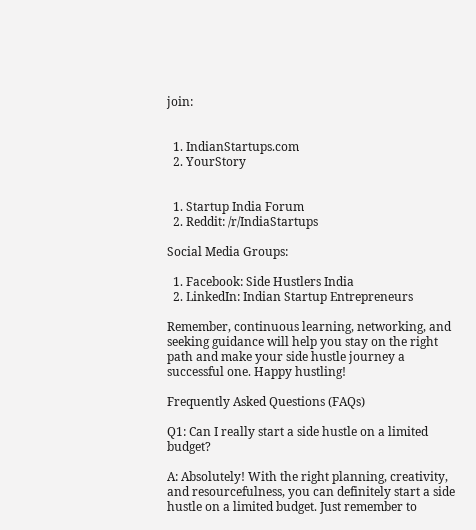join:


  1. IndianStartups.com
  2. YourStory


  1. Startup India Forum
  2. Reddit: /r/IndiaStartups

Social Media Groups:

  1. Facebook: Side Hustlers India
  2. LinkedIn: Indian Startup Entrepreneurs

Remember, continuous learning, networking, and seeking guidance will help you stay on the right path and make your side hustle journey a successful one. Happy hustling!

Frequently Asked Questions (FAQs)

Q1: Can I really start a side hustle on a limited budget?

A: Absolutely! With the right planning, creativity, and resourcefulness, you can definitely start a side hustle on a limited budget. Just remember to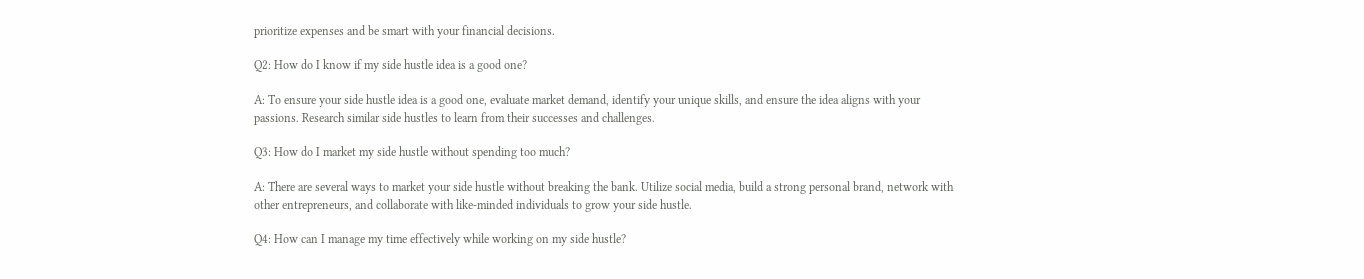prioritize expenses and be smart with your financial decisions.

Q2: How do I know if my side hustle idea is a good one?

A: To ensure your side hustle idea is a good one, evaluate market demand, identify your unique skills, and ensure the idea aligns with your passions. Research similar side hustles to learn from their successes and challenges.

Q3: How do I market my side hustle without spending too much?

A: There are several ways to market your side hustle without breaking the bank. Utilize social media, build a strong personal brand, network with other entrepreneurs, and collaborate with like-minded individuals to grow your side hustle.

Q4: How can I manage my time effectively while working on my side hustle?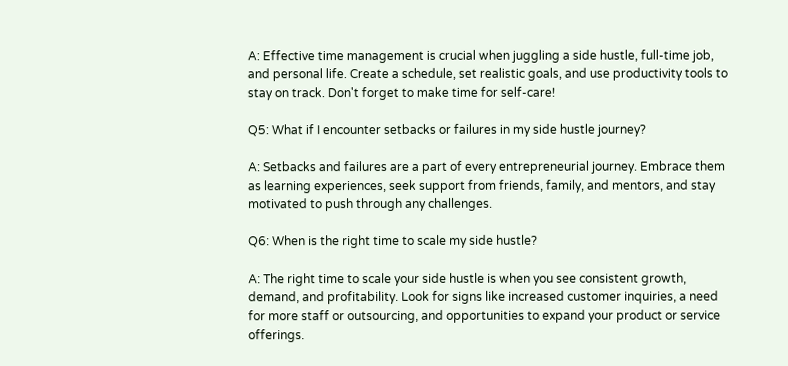A: Effective time management is crucial when juggling a side hustle, full-time job, and personal life. Create a schedule, set realistic goals, and use productivity tools to stay on track. Don't forget to make time for self-care!

Q5: What if I encounter setbacks or failures in my side hustle journey?

A: Setbacks and failures are a part of every entrepreneurial journey. Embrace them as learning experiences, seek support from friends, family, and mentors, and stay motivated to push through any challenges.

Q6: When is the right time to scale my side hustle?

A: The right time to scale your side hustle is when you see consistent growth, demand, and profitability. Look for signs like increased customer inquiries, a need for more staff or outsourcing, and opportunities to expand your product or service offerings.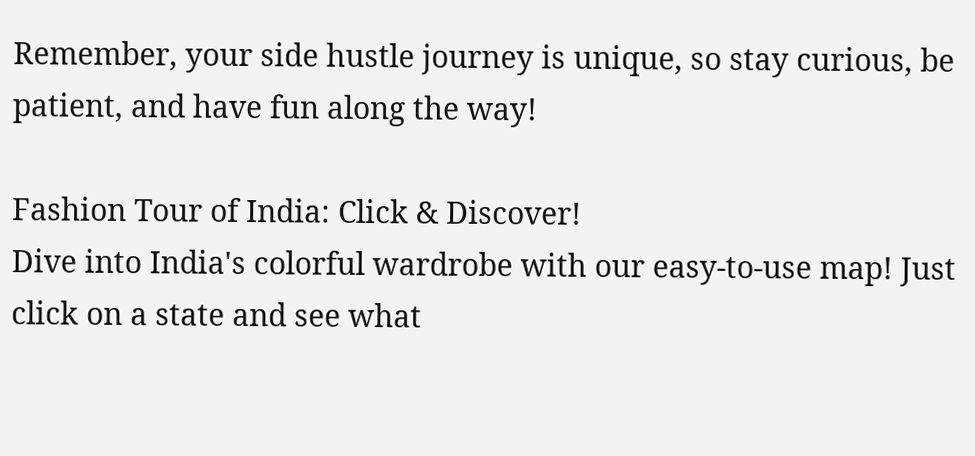Remember, your side hustle journey is unique, so stay curious, be patient, and have fun along the way!

Fashion Tour of India: Click & Discover!
Dive into India's colorful wardrobe with our easy-to-use map! Just click on a state and see what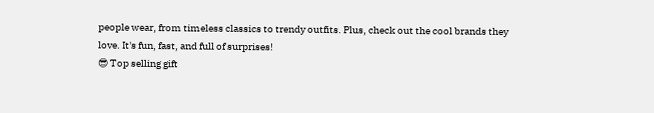people wear, from timeless classics to trendy outfits. Plus, check out the cool brands they love. It's fun, fast, and full of surprises!
😎 Top selling gift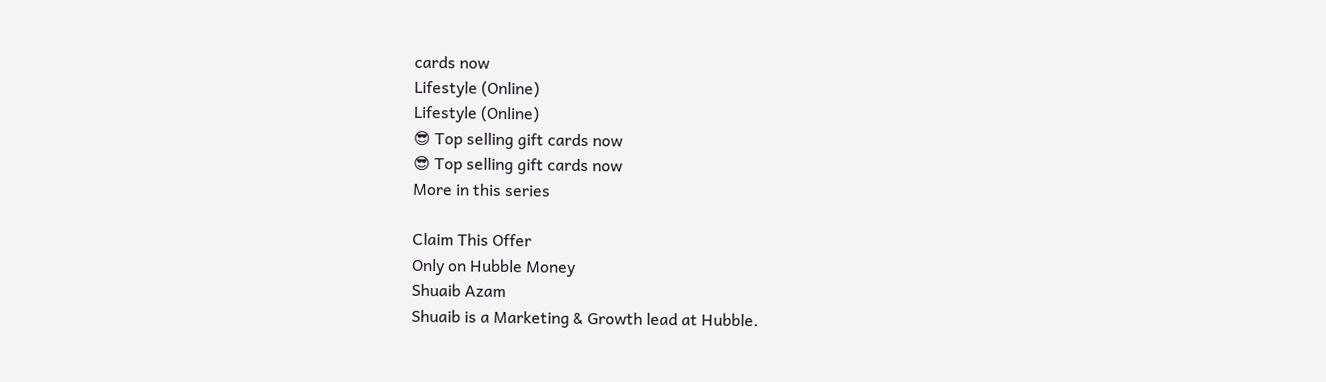cards now
Lifestyle (Online)
Lifestyle (Online)
😎 Top selling gift cards now
😎 Top selling gift cards now
More in this series

Claim This Offer
Only on Hubble Money
Shuaib Azam
Shuaib is a Marketing & Growth lead at Hubble.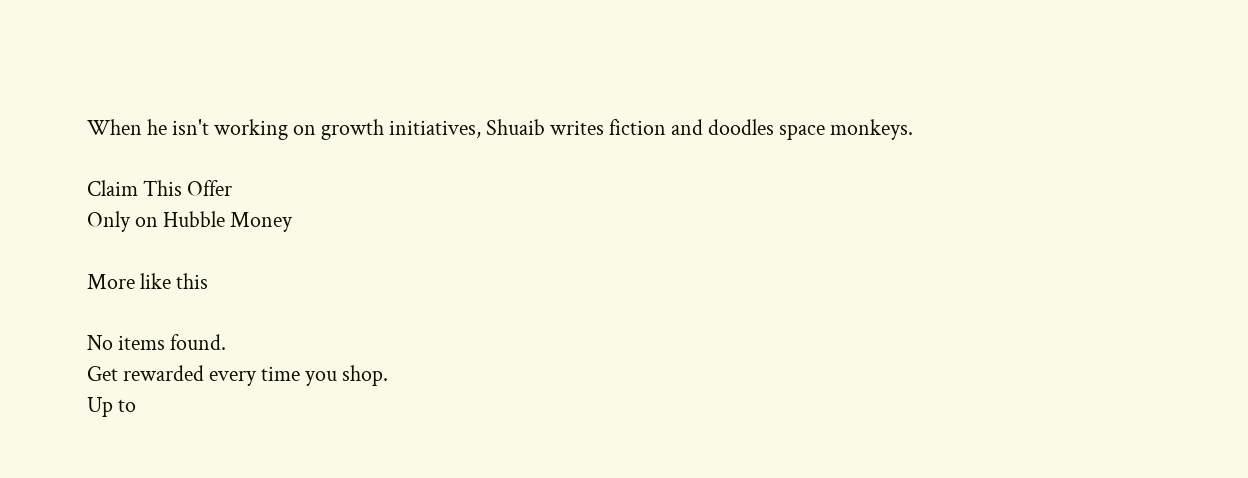When he isn't working on growth initiatives, Shuaib writes fiction and doodles space monkeys.

Claim This Offer
Only on Hubble Money

More like this

No items found.
Get rewarded every time you shop.
Up to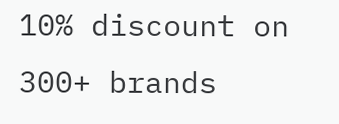10% discount on 300+ brands